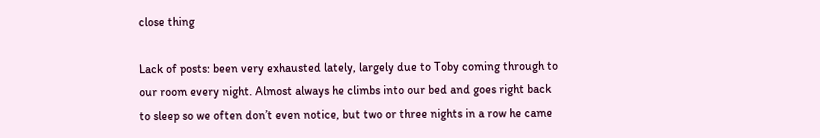close thing

Lack of posts: been very exhausted lately, largely due to Toby coming through to our room every night. Almost always he climbs into our bed and goes right back to sleep so we often don’t even notice, but two or three nights in a row he came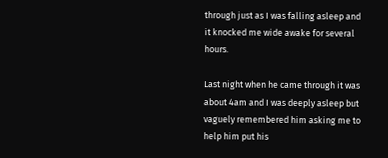through just as I was falling asleep and it knocked me wide awake for several hours.

Last night when he came through it was about 4am and I was deeply asleep but vaguely remembered him asking me to help him put his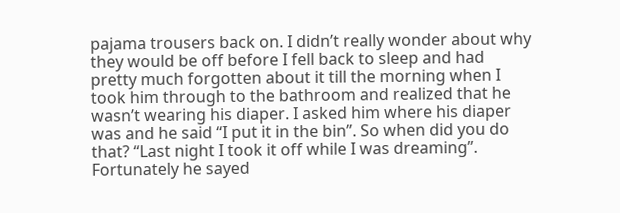pajama trousers back on. I didn’t really wonder about why they would be off before I fell back to sleep and had pretty much forgotten about it till the morning when I took him through to the bathroom and realized that he wasn’t wearing his diaper. I asked him where his diaper was and he said “I put it in the bin”. So when did you do that? “Last night I took it off while I was dreaming”. Fortunately he sayed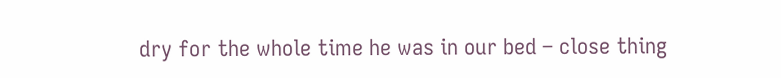dry for the whole time he was in our bed – close thing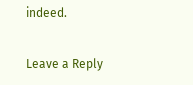indeed.

Leave a Reply